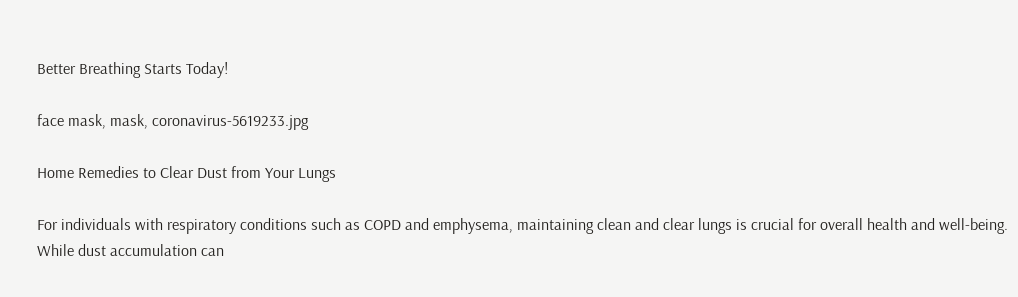Better Breathing Starts Today!

face mask, mask, coronavirus-5619233.jpg

Home Remedies to Clear Dust from Your Lungs

For individuals with respiratory conditions such as COPD and emphysema, maintaining clean and clear lungs is crucial for overall health and well-being. While dust accumulation can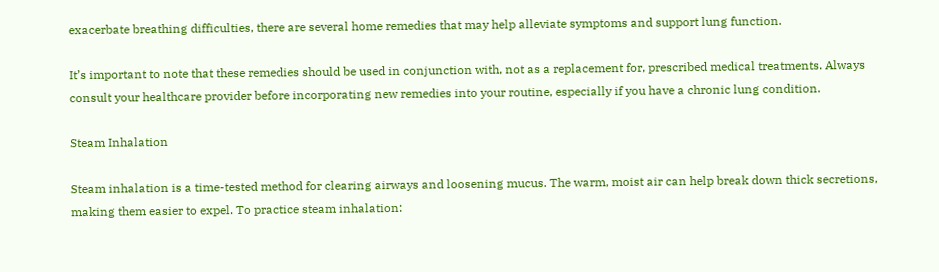exacerbate breathing difficulties, there are several home remedies that may help alleviate symptoms and support lung function.

It’s important to note that these remedies should be used in conjunction with, not as a replacement for, prescribed medical treatments. Always consult your healthcare provider before incorporating new remedies into your routine, especially if you have a chronic lung condition.

Steam Inhalation

Steam inhalation is a time-tested method for clearing airways and loosening mucus. The warm, moist air can help break down thick secretions, making them easier to expel. To practice steam inhalation: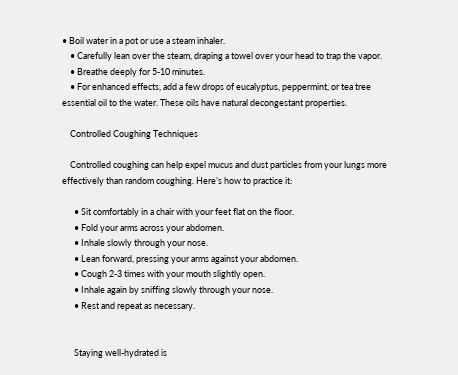• Boil water in a pot or use a steam inhaler.
    • Carefully lean over the steam, draping a towel over your head to trap the vapor.
    • Breathe deeply for 5-10 minutes.
    • For enhanced effects, add a few drops of eucalyptus, peppermint, or tea tree essential oil to the water. These oils have natural decongestant properties.

    Controlled Coughing Techniques

    Controlled coughing can help expel mucus and dust particles from your lungs more effectively than random coughing. Here’s how to practice it:

      • Sit comfortably in a chair with your feet flat on the floor.
      • Fold your arms across your abdomen.
      • Inhale slowly through your nose.
      • Lean forward, pressing your arms against your abdomen.
      • Cough 2-3 times with your mouth slightly open.
      • Inhale again by sniffing slowly through your nose.
      • Rest and repeat as necessary.


      Staying well-hydrated is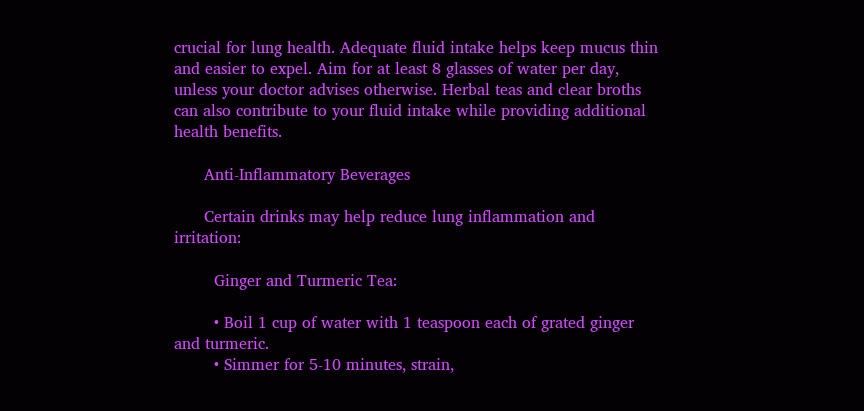crucial for lung health. Adequate fluid intake helps keep mucus thin and easier to expel. Aim for at least 8 glasses of water per day, unless your doctor advises otherwise. Herbal teas and clear broths can also contribute to your fluid intake while providing additional health benefits.

      Anti-Inflammatory Beverages

      Certain drinks may help reduce lung inflammation and irritation:

        Ginger and Turmeric Tea:

        • Boil 1 cup of water with 1 teaspoon each of grated ginger and turmeric.
        • Simmer for 5-10 minutes, strain,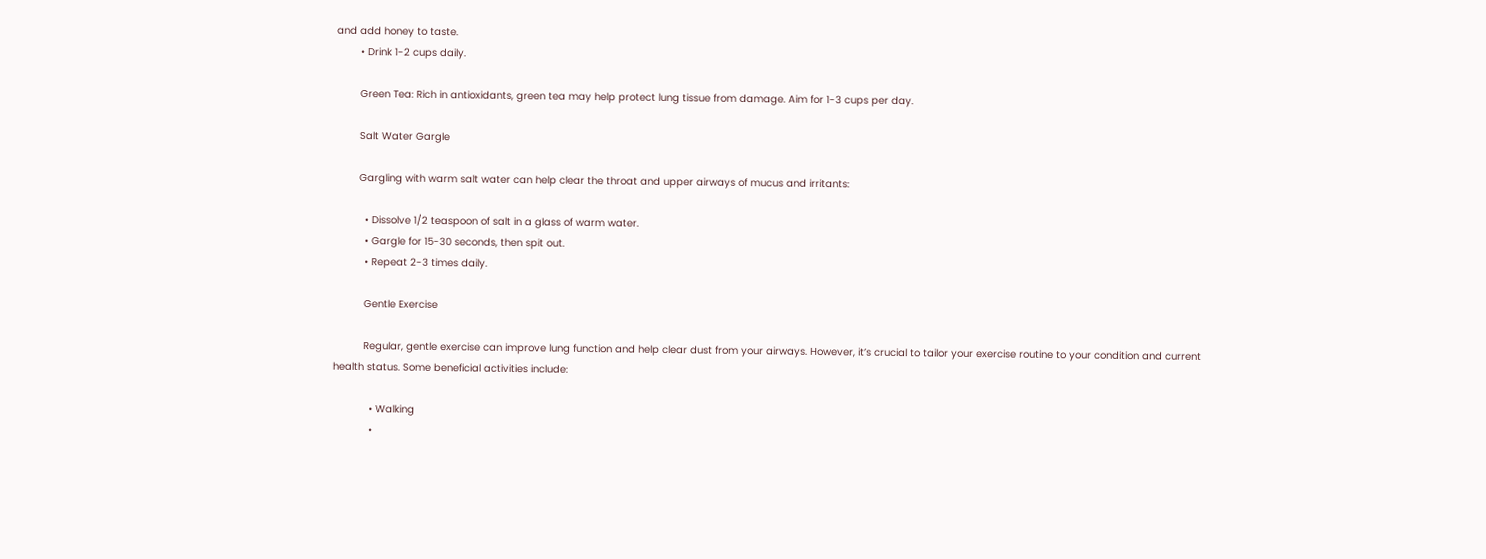and add honey to taste.
        • Drink 1-2 cups daily.

        Green Tea: Rich in antioxidants, green tea may help protect lung tissue from damage. Aim for 1-3 cups per day.

        Salt Water Gargle

        Gargling with warm salt water can help clear the throat and upper airways of mucus and irritants:

          • Dissolve 1/2 teaspoon of salt in a glass of warm water.
          • Gargle for 15-30 seconds, then spit out.
          • Repeat 2-3 times daily.

          Gentle Exercise

          Regular, gentle exercise can improve lung function and help clear dust from your airways. However, it’s crucial to tailor your exercise routine to your condition and current health status. Some beneficial activities include:

            • Walking
            •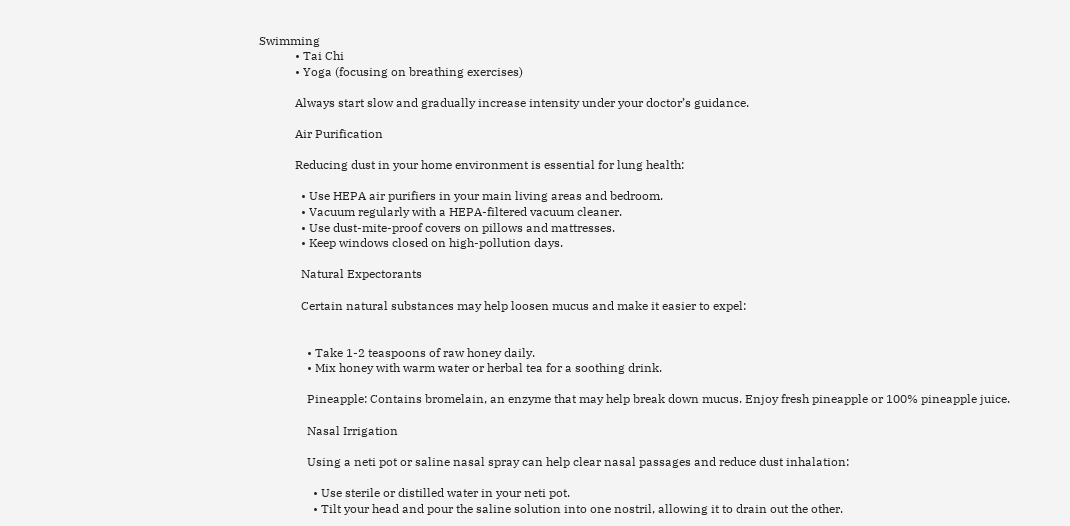Swimming
            • Tai Chi
            • Yoga (focusing on breathing exercises)

            Always start slow and gradually increase intensity under your doctor’s guidance.

            Air Purification

            Reducing dust in your home environment is essential for lung health:

              • Use HEPA air purifiers in your main living areas and bedroom.
              • Vacuum regularly with a HEPA-filtered vacuum cleaner.
              • Use dust-mite-proof covers on pillows and mattresses.
              • Keep windows closed on high-pollution days.

              Natural Expectorants

              Certain natural substances may help loosen mucus and make it easier to expel:


                • Take 1-2 teaspoons of raw honey daily.
                • Mix honey with warm water or herbal tea for a soothing drink.

                Pineapple: Contains bromelain, an enzyme that may help break down mucus. Enjoy fresh pineapple or 100% pineapple juice.

                Nasal Irrigation

                Using a neti pot or saline nasal spray can help clear nasal passages and reduce dust inhalation:

                  • Use sterile or distilled water in your neti pot.
                  • Tilt your head and pour the saline solution into one nostril, allowing it to drain out the other.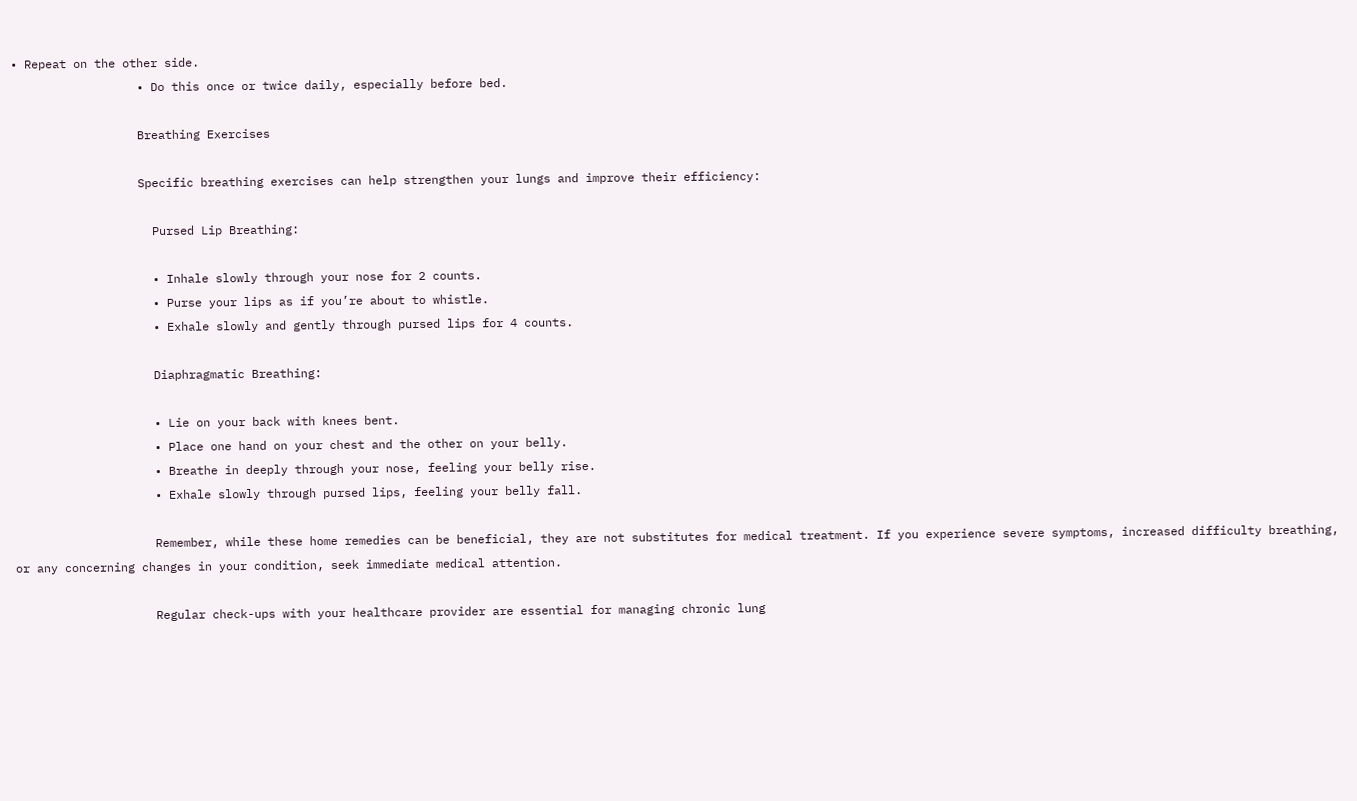• Repeat on the other side.
                  • Do this once or twice daily, especially before bed.

                  Breathing Exercises

                  Specific breathing exercises can help strengthen your lungs and improve their efficiency:

                    Pursed Lip Breathing:

                    • Inhale slowly through your nose for 2 counts.
                    • Purse your lips as if you’re about to whistle.
                    • Exhale slowly and gently through pursed lips for 4 counts.

                    Diaphragmatic Breathing:

                    • Lie on your back with knees bent.
                    • Place one hand on your chest and the other on your belly.
                    • Breathe in deeply through your nose, feeling your belly rise.
                    • Exhale slowly through pursed lips, feeling your belly fall.

                    Remember, while these home remedies can be beneficial, they are not substitutes for medical treatment. If you experience severe symptoms, increased difficulty breathing, or any concerning changes in your condition, seek immediate medical attention.

                    Regular check-ups with your healthcare provider are essential for managing chronic lung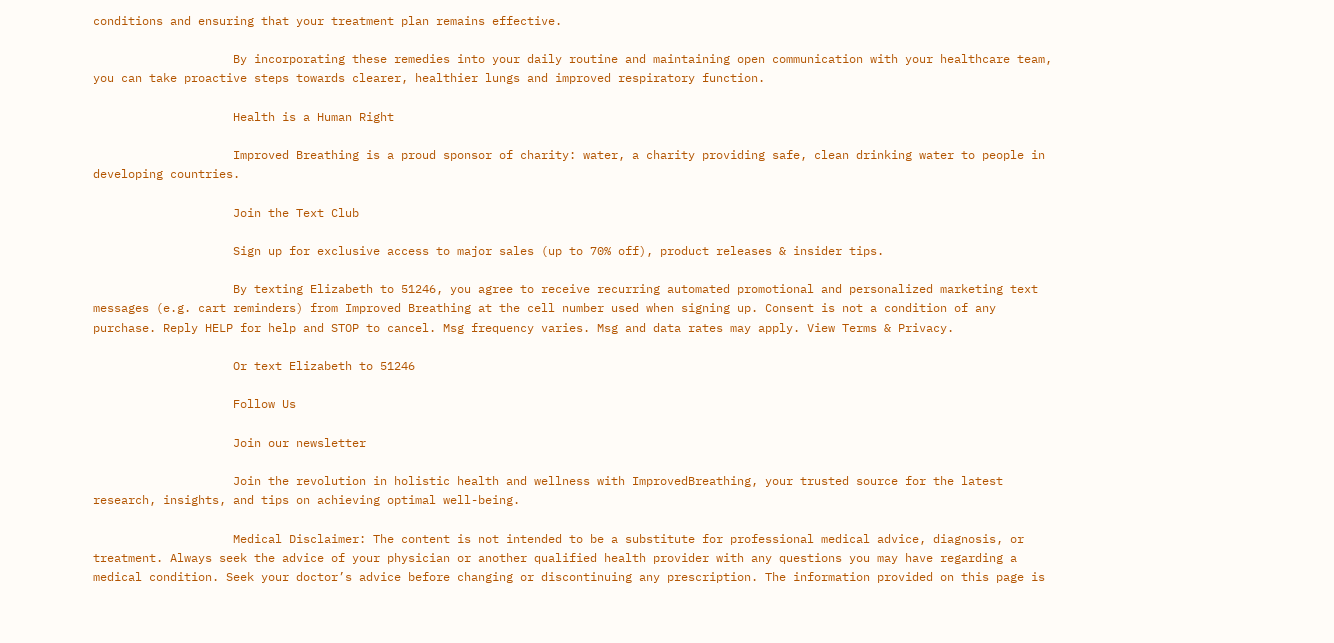conditions and ensuring that your treatment plan remains effective.

                    By incorporating these remedies into your daily routine and maintaining open communication with your healthcare team, you can take proactive steps towards clearer, healthier lungs and improved respiratory function.

                    Health is a Human Right

                    Improved Breathing is a proud sponsor of charity: water, a charity providing safe, clean drinking water to people in developing countries.

                    Join the Text Club

                    Sign up for exclusive access to major sales (up to 70% off), product releases & insider tips.

                    By texting Elizabeth to 51246, you agree to receive recurring automated promotional and personalized marketing text messages (e.g. cart reminders) from Improved Breathing at the cell number used when signing up. Consent is not a condition of any purchase. Reply HELP for help and STOP to cancel. Msg frequency varies. Msg and data rates may apply. View Terms & Privacy.

                    Or text Elizabeth to 51246

                    Follow Us

                    Join our newsletter

                    Join the revolution in holistic health and wellness with ImprovedBreathing, your trusted source for the latest research, insights, and tips on achieving optimal well-being.

                    Medical Disclaimer: The content is not intended to be a substitute for professional medical advice, diagnosis, or treatment. Always seek the advice of your physician or another qualified health provider with any questions you may have regarding a medical condition. Seek your doctor’s advice before changing or discontinuing any prescription. The information provided on this page is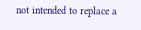not intended to replace a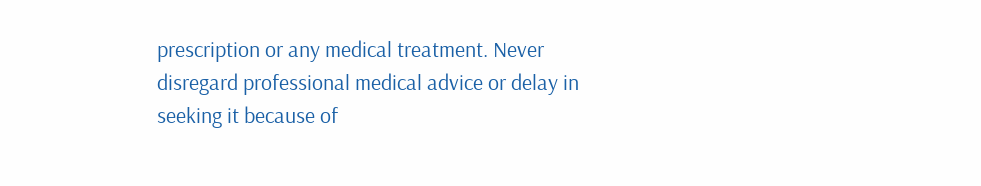prescription or any medical treatment. Never disregard professional medical advice or delay in seeking it because of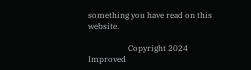something you have read on this website.

                    Copyright 2024 Improved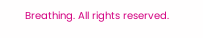Breathing. All rights reserved.